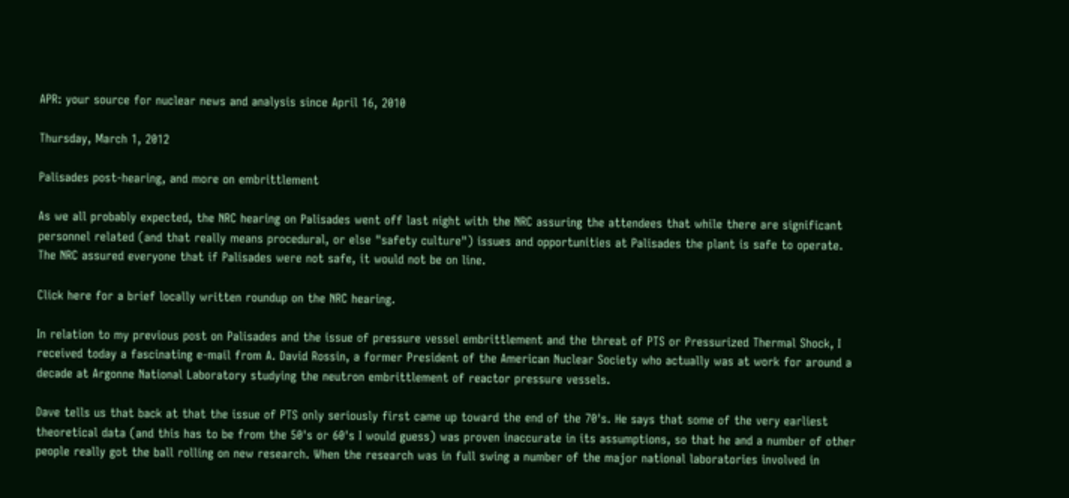APR: your source for nuclear news and analysis since April 16, 2010

Thursday, March 1, 2012

Palisades post-hearing, and more on embrittlement

As we all probably expected, the NRC hearing on Palisades went off last night with the NRC assuring the attendees that while there are significant personnel related (and that really means procedural, or else "safety culture") issues and opportunities at Palisades the plant is safe to operate. The NRC assured everyone that if Palisades were not safe, it would not be on line.

Click here for a brief locally written roundup on the NRC hearing.

In relation to my previous post on Palisades and the issue of pressure vessel embrittlement and the threat of PTS or Pressurized Thermal Shock, I received today a fascinating e-mail from A. David Rossin, a former President of the American Nuclear Society who actually was at work for around a decade at Argonne National Laboratory studying the neutron embrittlement of reactor pressure vessels.

Dave tells us that back at that the issue of PTS only seriously first came up toward the end of the 70's. He says that some of the very earliest theoretical data (and this has to be from the 50's or 60's I would guess) was proven inaccurate in its assumptions, so that he and a number of other people really got the ball rolling on new research. When the research was in full swing a number of the major national laboratories involved in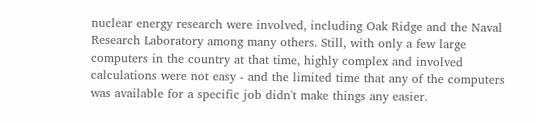nuclear energy research were involved, including Oak Ridge and the Naval Research Laboratory among many others. Still, with only a few large computers in the country at that time, highly complex and involved calculations were not easy - and the limited time that any of the computers was available for a specific job didn't make things any easier.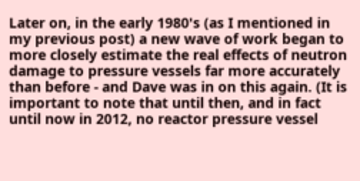Later on, in the early 1980's (as I mentioned in my previous post) a new wave of work began to more closely estimate the real effects of neutron damage to pressure vessels far more accurately than before - and Dave was in on this again. (It is important to note that until then, and in fact until now in 2012, no reactor pressure vessel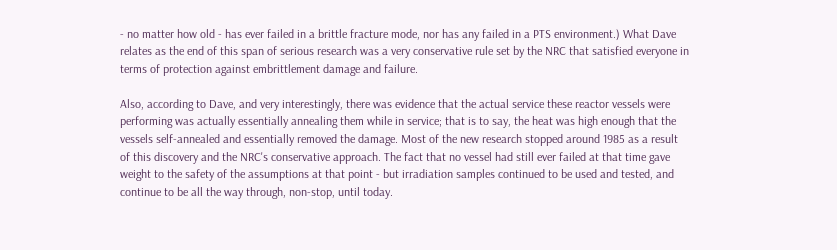- no matter how old - has ever failed in a brittle fracture mode, nor has any failed in a PTS environment.) What Dave relates as the end of this span of serious research was a very conservative rule set by the NRC that satisfied everyone in terms of protection against embrittlement damage and failure.

Also, according to Dave, and very interestingly, there was evidence that the actual service these reactor vessels were performing was actually essentially annealing them while in service; that is to say, the heat was high enough that the vessels self-annealed and essentially removed the damage. Most of the new research stopped around 1985 as a result of this discovery and the NRC's conservative approach. The fact that no vessel had still ever failed at that time gave weight to the safety of the assumptions at that point - but irradiation samples continued to be used and tested, and continue to be all the way through, non-stop, until today.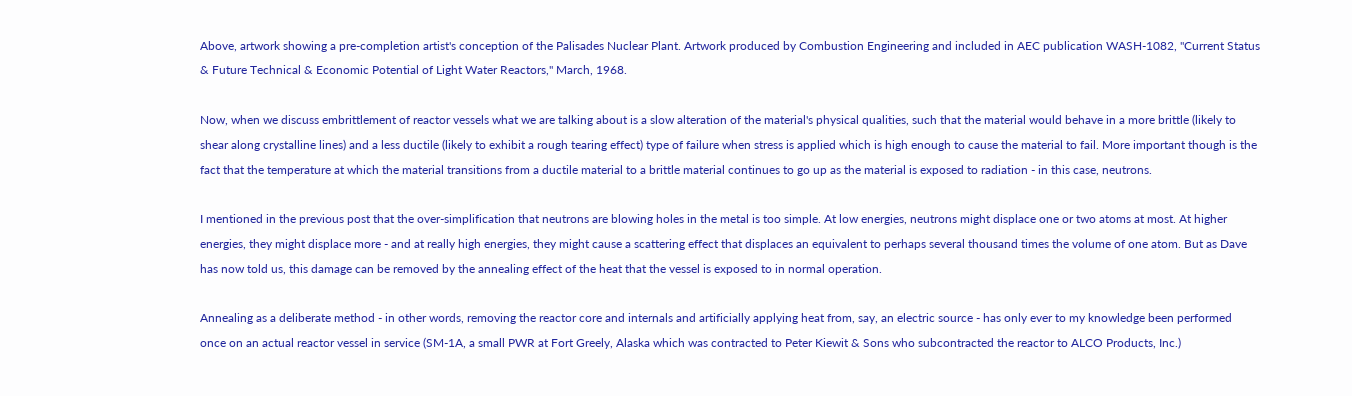Above, artwork showing a pre-completion artist's conception of the Palisades Nuclear Plant. Artwork produced by Combustion Engineering and included in AEC publication WASH-1082, "Current Status & Future Technical & Economic Potential of Light Water Reactors," March, 1968.

Now, when we discuss embrittlement of reactor vessels what we are talking about is a slow alteration of the material's physical qualities, such that the material would behave in a more brittle (likely to shear along crystalline lines) and a less ductile (likely to exhibit a rough tearing effect) type of failure when stress is applied which is high enough to cause the material to fail. More important though is the fact that the temperature at which the material transitions from a ductile material to a brittle material continues to go up as the material is exposed to radiation - in this case, neutrons.

I mentioned in the previous post that the over-simplification that neutrons are blowing holes in the metal is too simple. At low energies, neutrons might displace one or two atoms at most. At higher energies, they might displace more - and at really high energies, they might cause a scattering effect that displaces an equivalent to perhaps several thousand times the volume of one atom. But as Dave has now told us, this damage can be removed by the annealing effect of the heat that the vessel is exposed to in normal operation.

Annealing as a deliberate method - in other words, removing the reactor core and internals and artificially applying heat from, say, an electric source - has only ever to my knowledge been performed once on an actual reactor vessel in service (SM-1A, a small PWR at Fort Greely, Alaska which was contracted to Peter Kiewit & Sons who subcontracted the reactor to ALCO Products, Inc.)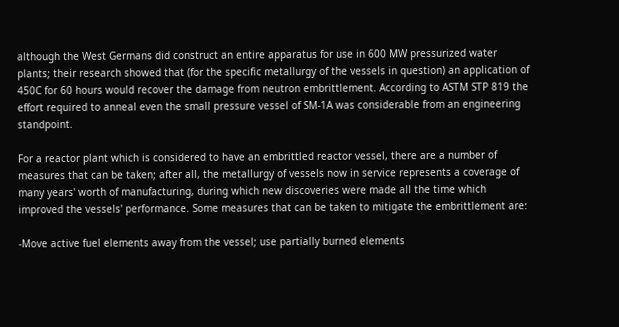although the West Germans did construct an entire apparatus for use in 600 MW pressurized water plants; their research showed that (for the specific metallurgy of the vessels in question) an application of 450C for 60 hours would recover the damage from neutron embrittlement. According to ASTM STP 819 the effort required to anneal even the small pressure vessel of SM-1A was considerable from an engineering standpoint.

For a reactor plant which is considered to have an embrittled reactor vessel, there are a number of measures that can be taken; after all, the metallurgy of vessels now in service represents a coverage of many years' worth of manufacturing, during which new discoveries were made all the time which improved the vessels' performance. Some measures that can be taken to mitigate the embrittlement are:

-Move active fuel elements away from the vessel; use partially burned elements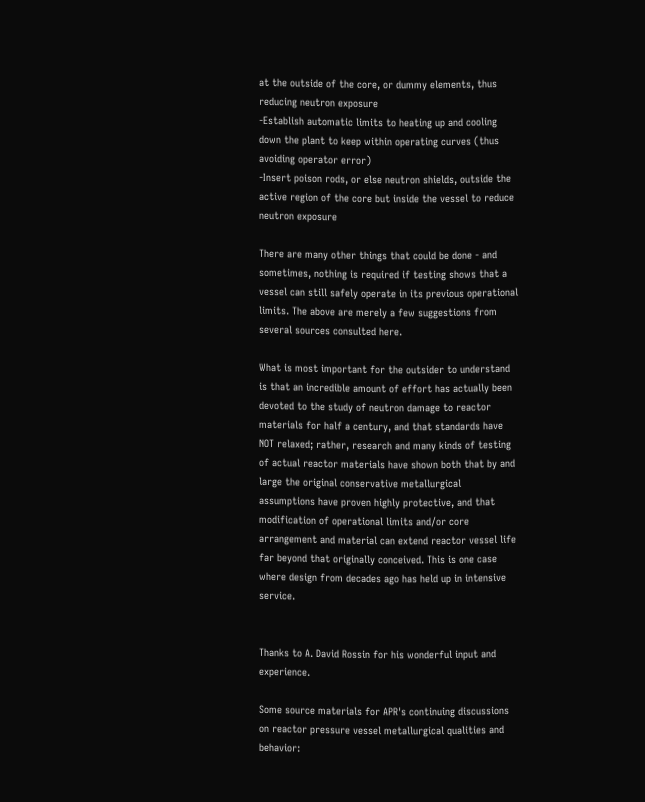at the outside of the core, or dummy elements, thus reducing neutron exposure
-Establish automatic limits to heating up and cooling down the plant to keep within operating curves (thus avoiding operator error)
-Insert poison rods, or else neutron shields, outside the active region of the core but inside the vessel to reduce neutron exposure

There are many other things that could be done - and sometimes, nothing is required if testing shows that a vessel can still safely operate in its previous operational limits. The above are merely a few suggestions from several sources consulted here.

What is most important for the outsider to understand is that an incredible amount of effort has actually been devoted to the study of neutron damage to reactor materials for half a century, and that standards have NOT relaxed; rather, research and many kinds of testing of actual reactor materials have shown both that by and large the original conservative metallurgical assumptions have proven highly protective, and that modification of operational limits and/or core arrangement and material can extend reactor vessel life far beyond that originally conceived. This is one case where design from decades ago has held up in intensive service.


Thanks to A. David Rossin for his wonderful input and experience.

Some source materials for APR's continuing discussions on reactor pressure vessel metallurgical qualities and behavior: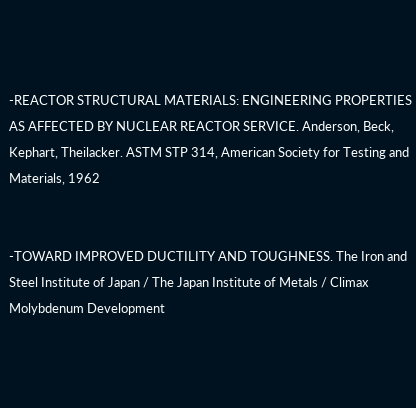-REACTOR STRUCTURAL MATERIALS: ENGINEERING PROPERTIES AS AFFECTED BY NUCLEAR REACTOR SERVICE. Anderson, Beck, Kephart, Theilacker. ASTM STP 314, American Society for Testing and Materials, 1962


-TOWARD IMPROVED DUCTILITY AND TOUGHNESS. The Iron and Steel Institute of Japan / The Japan Institute of Metals / Climax Molybdenum Development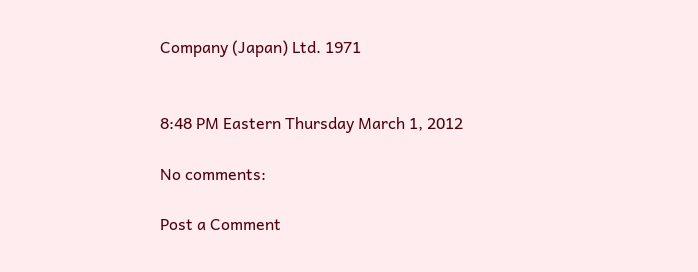Company (Japan) Ltd. 1971


8:48 PM Eastern Thursday March 1, 2012

No comments:

Post a Comment